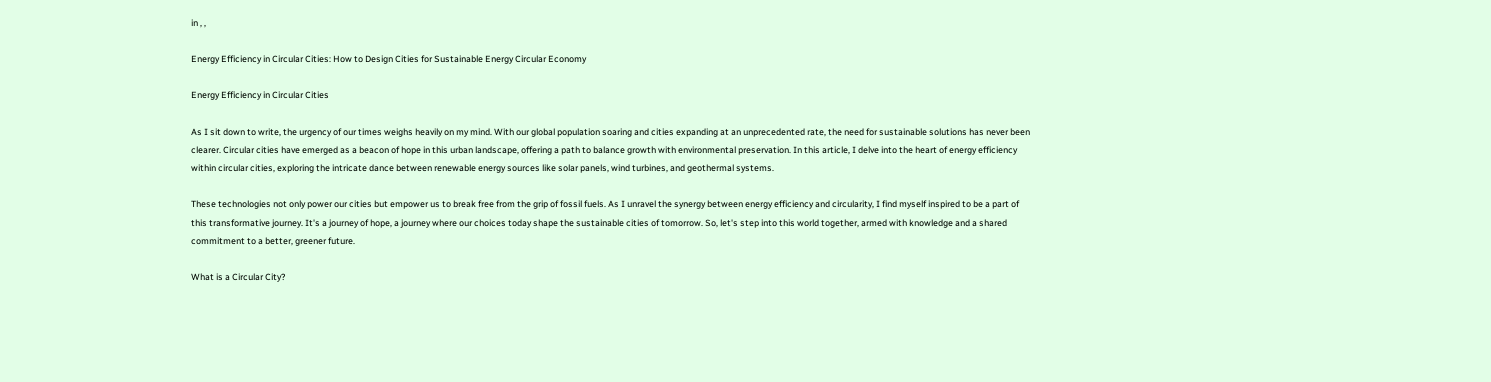in , ,

Energy Efficiency in Circular Cities: How to Design Cities for Sustainable Energy Circular Economy

Energy Efficiency in Circular Cities

As I sit down to write, the urgency of our times weighs heavily on my mind. With our global population soaring and cities expanding at an unprecedented rate, the need for sustainable solutions has never been clearer. Circular cities have emerged as a beacon of hope in this urban landscape, offering a path to balance growth with environmental preservation. In this article, I delve into the heart of energy efficiency within circular cities, exploring the intricate dance between renewable energy sources like solar panels, wind turbines, and geothermal systems.

These technologies not only power our cities but empower us to break free from the grip of fossil fuels. As I unravel the synergy between energy efficiency and circularity, I find myself inspired to be a part of this transformative journey. It's a journey of hope, a journey where our choices today shape the sustainable cities of tomorrow. So, let's step into this world together, armed with knowledge and a shared commitment to a better, greener future.

What is a Circular City?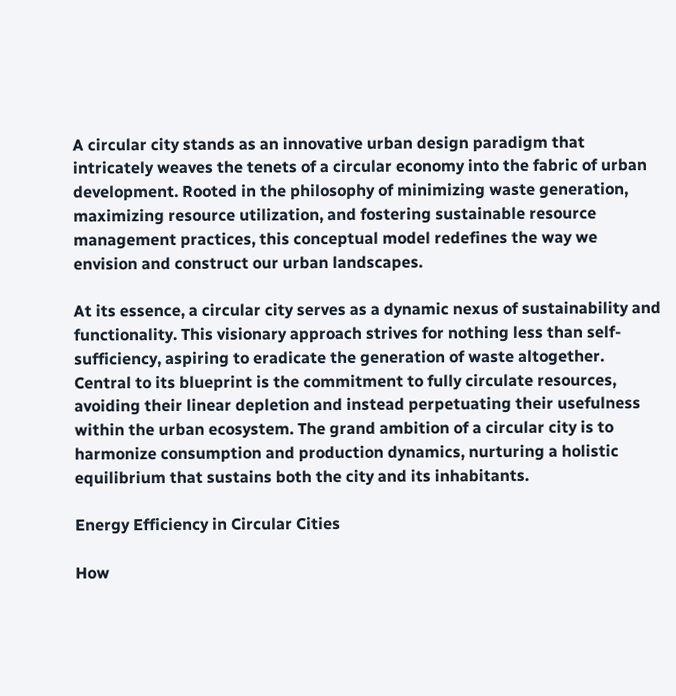A circular city stands as an innovative urban design paradigm that intricately weaves the tenets of a circular economy into the fabric of urban development. Rooted in the philosophy of minimizing waste generation, maximizing resource utilization, and fostering sustainable resource management practices, this conceptual model redefines the way we envision and construct our urban landscapes.

At its essence, a circular city serves as a dynamic nexus of sustainability and functionality. This visionary approach strives for nothing less than self-sufficiency, aspiring to eradicate the generation of waste altogether. Central to its blueprint is the commitment to fully circulate resources, avoiding their linear depletion and instead perpetuating their usefulness within the urban ecosystem. The grand ambition of a circular city is to harmonize consumption and production dynamics, nurturing a holistic equilibrium that sustains both the city and its inhabitants.

Energy Efficiency in Circular Cities

How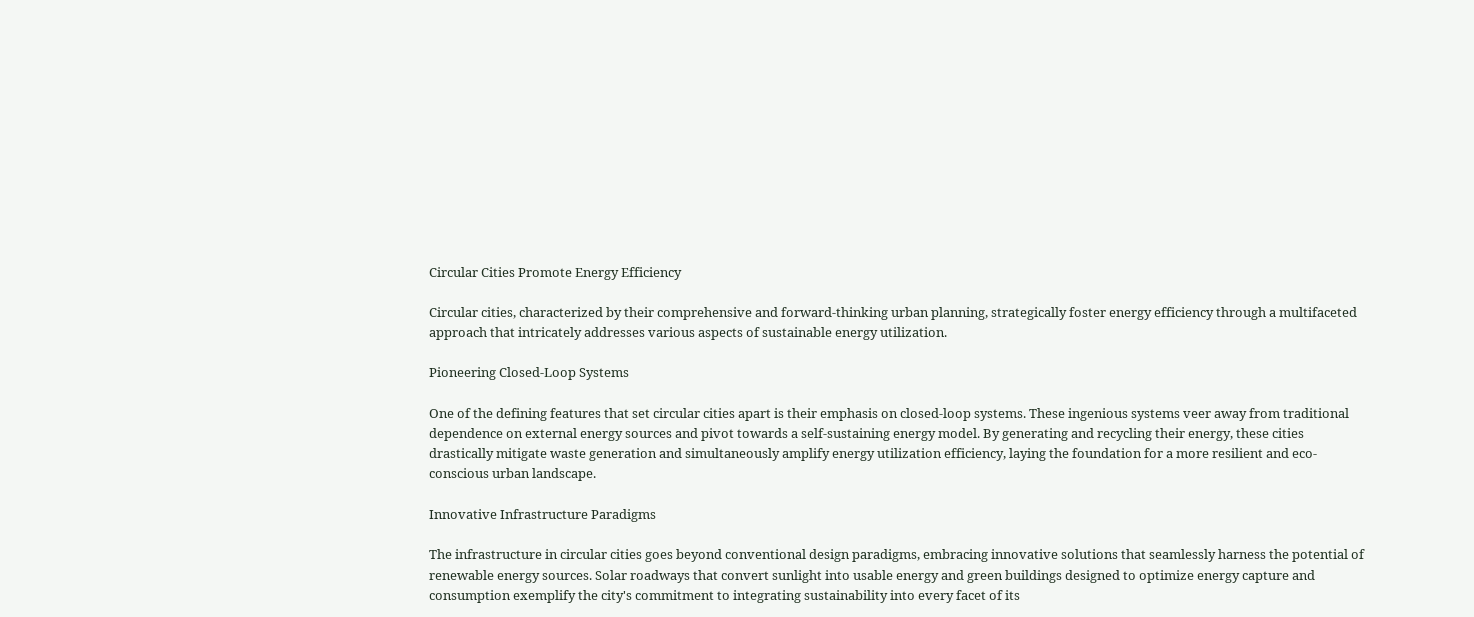Circular Cities Promote Energy Efficiency

Circular cities, characterized by their comprehensive and forward-thinking urban planning, strategically foster energy efficiency through a multifaceted approach that intricately addresses various aspects of sustainable energy utilization.

Pioneering Closed-Loop Systems

One of the defining features that set circular cities apart is their emphasis on closed-loop systems. These ingenious systems veer away from traditional dependence on external energy sources and pivot towards a self-sustaining energy model. By generating and recycling their energy, these cities drastically mitigate waste generation and simultaneously amplify energy utilization efficiency, laying the foundation for a more resilient and eco-conscious urban landscape.

Innovative Infrastructure Paradigms

The infrastructure in circular cities goes beyond conventional design paradigms, embracing innovative solutions that seamlessly harness the potential of renewable energy sources. Solar roadways that convert sunlight into usable energy and green buildings designed to optimize energy capture and consumption exemplify the city's commitment to integrating sustainability into every facet of its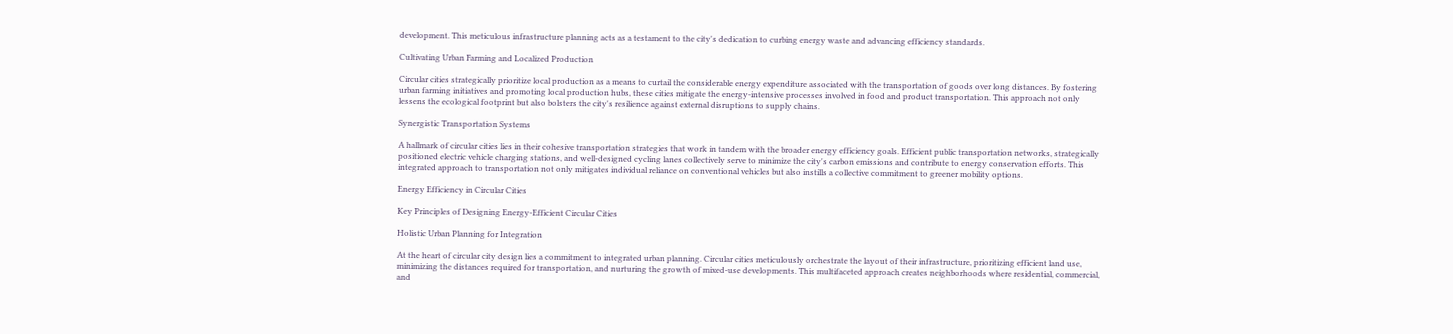development. This meticulous infrastructure planning acts as a testament to the city's dedication to curbing energy waste and advancing efficiency standards.

Cultivating Urban Farming and Localized Production

Circular cities strategically prioritize local production as a means to curtail the considerable energy expenditure associated with the transportation of goods over long distances. By fostering urban farming initiatives and promoting local production hubs, these cities mitigate the energy-intensive processes involved in food and product transportation. This approach not only lessens the ecological footprint but also bolsters the city's resilience against external disruptions to supply chains.

Synergistic Transportation Systems

A hallmark of circular cities lies in their cohesive transportation strategies that work in tandem with the broader energy efficiency goals. Efficient public transportation networks, strategically positioned electric vehicle charging stations, and well-designed cycling lanes collectively serve to minimize the city's carbon emissions and contribute to energy conservation efforts. This integrated approach to transportation not only mitigates individual reliance on conventional vehicles but also instills a collective commitment to greener mobility options.

Energy Efficiency in Circular Cities

Key Principles of Designing Energy-Efficient Circular Cities

Holistic Urban Planning for Integration

At the heart of circular city design lies a commitment to integrated urban planning. Circular cities meticulously orchestrate the layout of their infrastructure, prioritizing efficient land use, minimizing the distances required for transportation, and nurturing the growth of mixed-use developments. This multifaceted approach creates neighborhoods where residential, commercial, and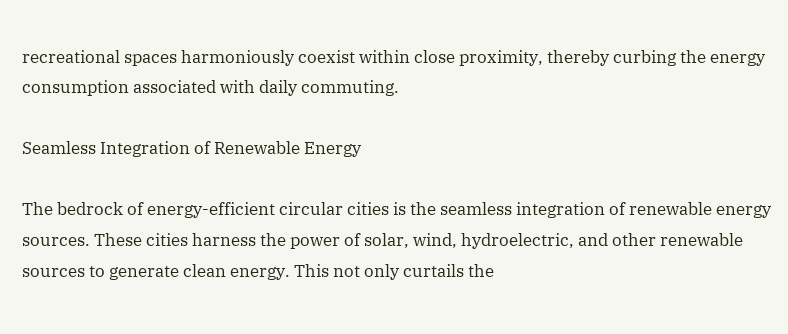recreational spaces harmoniously coexist within close proximity, thereby curbing the energy consumption associated with daily commuting.

Seamless Integration of Renewable Energy

The bedrock of energy-efficient circular cities is the seamless integration of renewable energy sources. These cities harness the power of solar, wind, hydroelectric, and other renewable sources to generate clean energy. This not only curtails the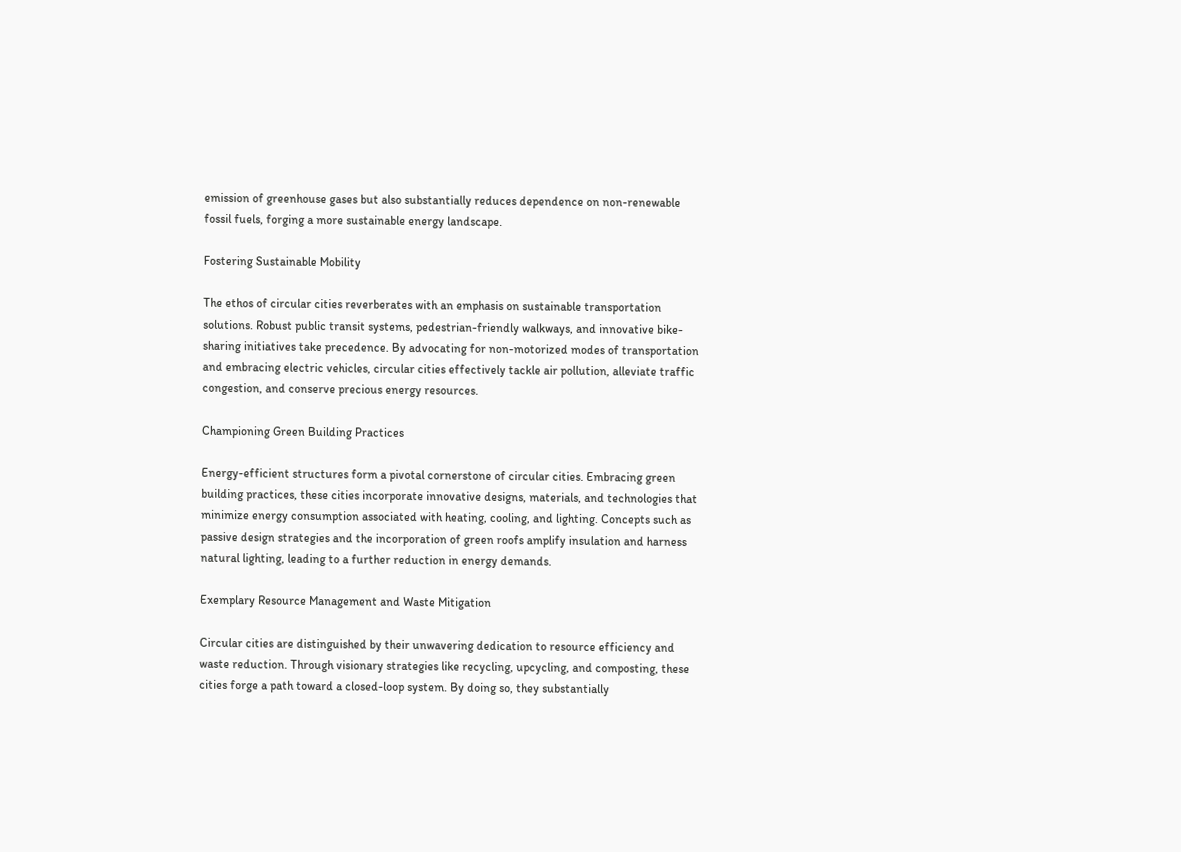emission of greenhouse gases but also substantially reduces dependence on non-renewable fossil fuels, forging a more sustainable energy landscape.

Fostering Sustainable Mobility

The ethos of circular cities reverberates with an emphasis on sustainable transportation solutions. Robust public transit systems, pedestrian-friendly walkways, and innovative bike-sharing initiatives take precedence. By advocating for non-motorized modes of transportation and embracing electric vehicles, circular cities effectively tackle air pollution, alleviate traffic congestion, and conserve precious energy resources.

Championing Green Building Practices

Energy-efficient structures form a pivotal cornerstone of circular cities. Embracing green building practices, these cities incorporate innovative designs, materials, and technologies that minimize energy consumption associated with heating, cooling, and lighting. Concepts such as passive design strategies and the incorporation of green roofs amplify insulation and harness natural lighting, leading to a further reduction in energy demands.

Exemplary Resource Management and Waste Mitigation

Circular cities are distinguished by their unwavering dedication to resource efficiency and waste reduction. Through visionary strategies like recycling, upcycling, and composting, these cities forge a path toward a closed-loop system. By doing so, they substantially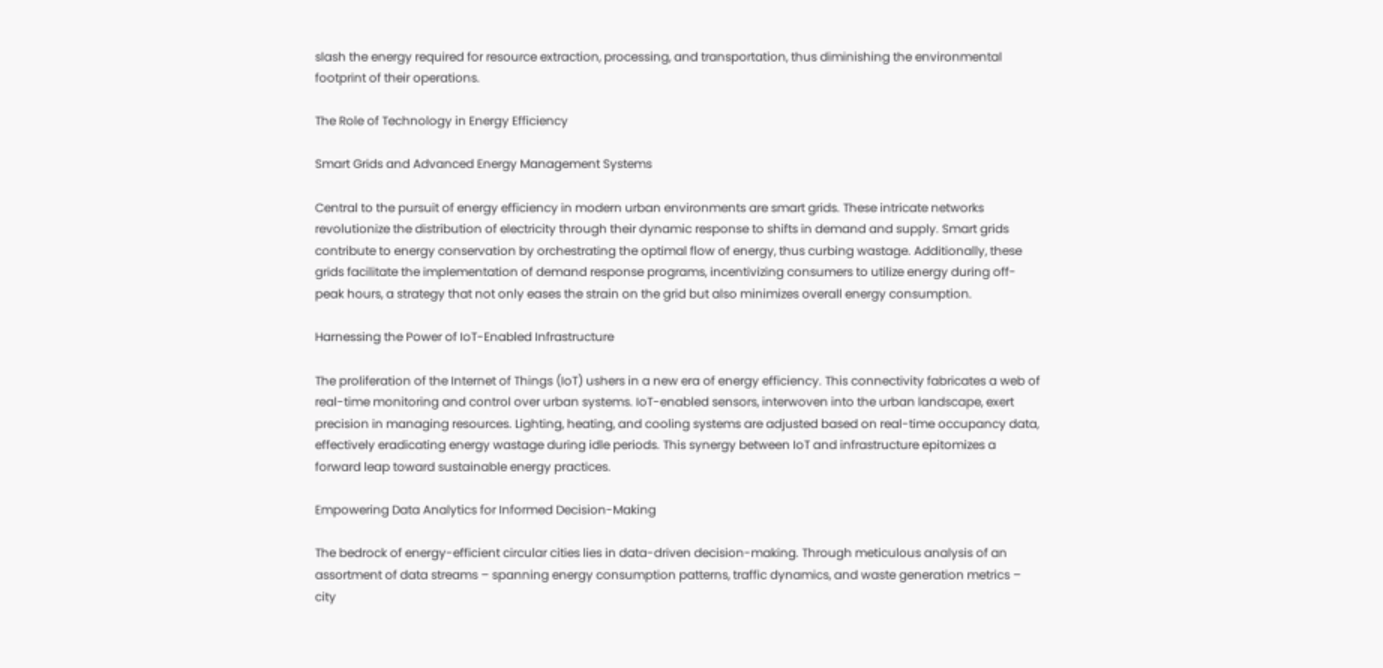slash the energy required for resource extraction, processing, and transportation, thus diminishing the environmental footprint of their operations.

The Role of Technology in Energy Efficiency

Smart Grids and Advanced Energy Management Systems

Central to the pursuit of energy efficiency in modern urban environments are smart grids. These intricate networks revolutionize the distribution of electricity through their dynamic response to shifts in demand and supply. Smart grids contribute to energy conservation by orchestrating the optimal flow of energy, thus curbing wastage. Additionally, these grids facilitate the implementation of demand response programs, incentivizing consumers to utilize energy during off-peak hours, a strategy that not only eases the strain on the grid but also minimizes overall energy consumption.

Harnessing the Power of IoT-Enabled Infrastructure

The proliferation of the Internet of Things (IoT) ushers in a new era of energy efficiency. This connectivity fabricates a web of real-time monitoring and control over urban systems. IoT-enabled sensors, interwoven into the urban landscape, exert precision in managing resources. Lighting, heating, and cooling systems are adjusted based on real-time occupancy data, effectively eradicating energy wastage during idle periods. This synergy between IoT and infrastructure epitomizes a forward leap toward sustainable energy practices.

Empowering Data Analytics for Informed Decision-Making

The bedrock of energy-efficient circular cities lies in data-driven decision-making. Through meticulous analysis of an assortment of data streams – spanning energy consumption patterns, traffic dynamics, and waste generation metrics – city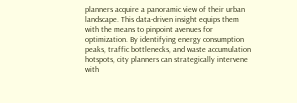planners acquire a panoramic view of their urban landscape. This data-driven insight equips them with the means to pinpoint avenues for optimization. By identifying energy consumption peaks, traffic bottlenecks, and waste accumulation hotspots, city planners can strategically intervene with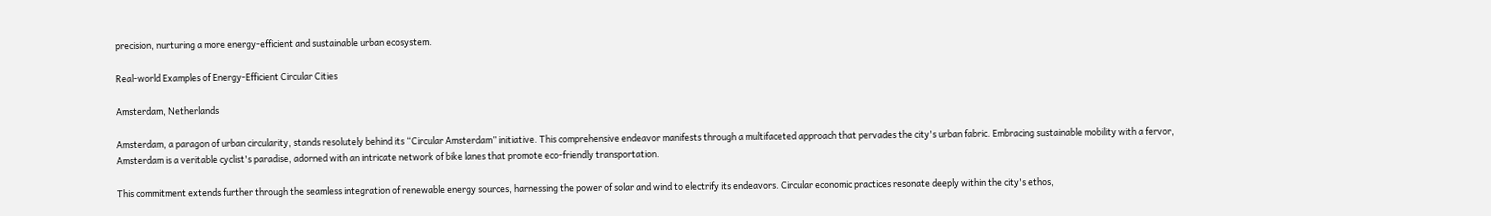precision, nurturing a more energy-efficient and sustainable urban ecosystem.

Real-world Examples of Energy-Efficient Circular Cities

Amsterdam, Netherlands

Amsterdam, a paragon of urban circularity, stands resolutely behind its “Circular Amsterdam” initiative. This comprehensive endeavor manifests through a multifaceted approach that pervades the city's urban fabric. Embracing sustainable mobility with a fervor, Amsterdam is a veritable cyclist's paradise, adorned with an intricate network of bike lanes that promote eco-friendly transportation.

This commitment extends further through the seamless integration of renewable energy sources, harnessing the power of solar and wind to electrify its endeavors. Circular economic practices resonate deeply within the city's ethos,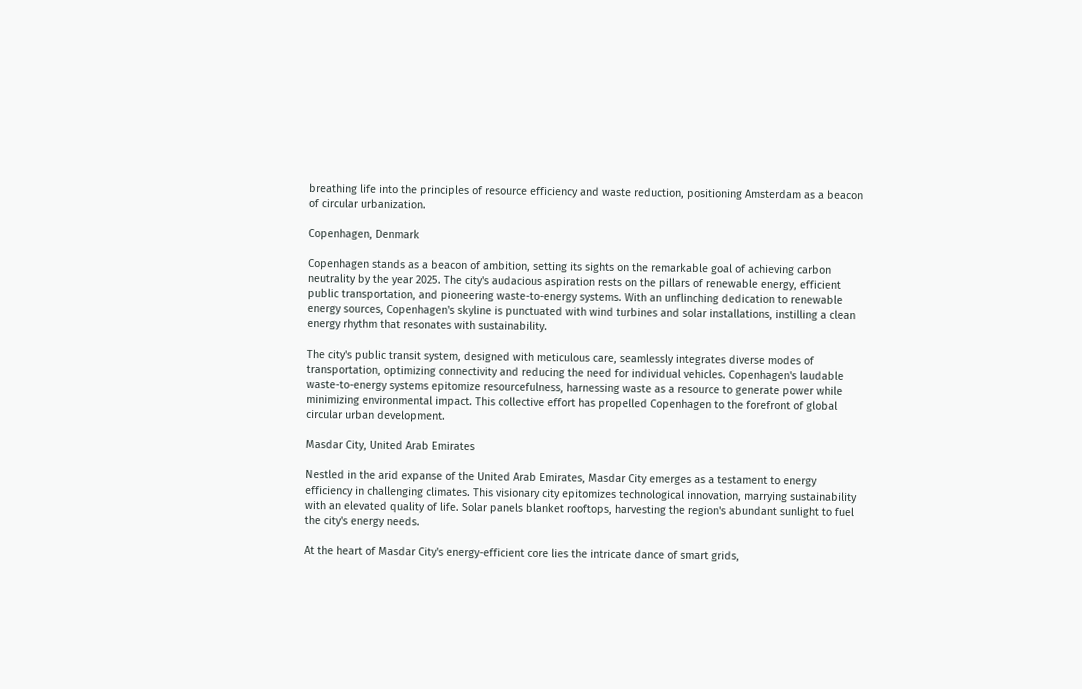breathing life into the principles of resource efficiency and waste reduction, positioning Amsterdam as a beacon of circular urbanization.

Copenhagen, Denmark

Copenhagen stands as a beacon of ambition, setting its sights on the remarkable goal of achieving carbon neutrality by the year 2025. The city's audacious aspiration rests on the pillars of renewable energy, efficient public transportation, and pioneering waste-to-energy systems. With an unflinching dedication to renewable energy sources, Copenhagen's skyline is punctuated with wind turbines and solar installations, instilling a clean energy rhythm that resonates with sustainability.

The city's public transit system, designed with meticulous care, seamlessly integrates diverse modes of transportation, optimizing connectivity and reducing the need for individual vehicles. Copenhagen's laudable waste-to-energy systems epitomize resourcefulness, harnessing waste as a resource to generate power while minimizing environmental impact. This collective effort has propelled Copenhagen to the forefront of global circular urban development.

Masdar City, United Arab Emirates

Nestled in the arid expanse of the United Arab Emirates, Masdar City emerges as a testament to energy efficiency in challenging climates. This visionary city epitomizes technological innovation, marrying sustainability with an elevated quality of life. Solar panels blanket rooftops, harvesting the region's abundant sunlight to fuel the city's energy needs.

At the heart of Masdar City's energy-efficient core lies the intricate dance of smart grids,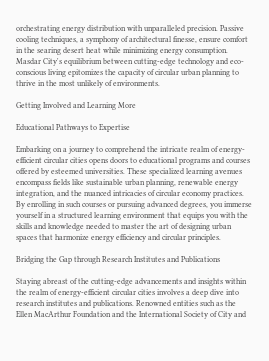orchestrating energy distribution with unparalleled precision. Passive cooling techniques, a symphony of architectural finesse, ensure comfort in the searing desert heat while minimizing energy consumption. Masdar City's equilibrium between cutting-edge technology and eco-conscious living epitomizes the capacity of circular urban planning to thrive in the most unlikely of environments.

Getting Involved and Learning More

Educational Pathways to Expertise

Embarking on a journey to comprehend the intricate realm of energy-efficient circular cities opens doors to educational programs and courses offered by esteemed universities. These specialized learning avenues encompass fields like sustainable urban planning, renewable energy integration, and the nuanced intricacies of circular economy practices. By enrolling in such courses or pursuing advanced degrees, you immerse yourself in a structured learning environment that equips you with the skills and knowledge needed to master the art of designing urban spaces that harmonize energy efficiency and circular principles.

Bridging the Gap through Research Institutes and Publications

Staying abreast of the cutting-edge advancements and insights within the realm of energy-efficient circular cities involves a deep dive into research institutes and publications. Renowned entities such as the Ellen MacArthur Foundation and the International Society of City and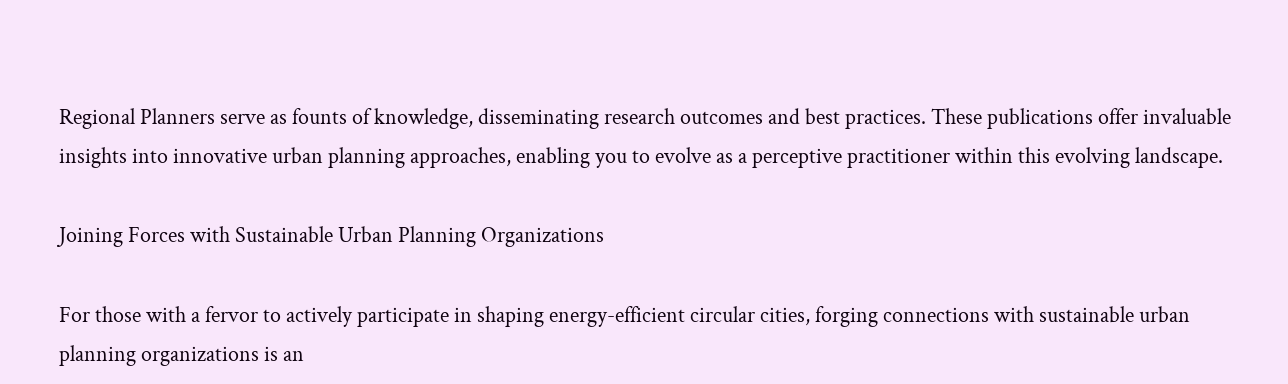Regional Planners serve as founts of knowledge, disseminating research outcomes and best practices. These publications offer invaluable insights into innovative urban planning approaches, enabling you to evolve as a perceptive practitioner within this evolving landscape.

Joining Forces with Sustainable Urban Planning Organizations

For those with a fervor to actively participate in shaping energy-efficient circular cities, forging connections with sustainable urban planning organizations is an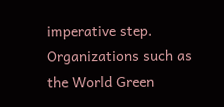imperative step. Organizations such as the World Green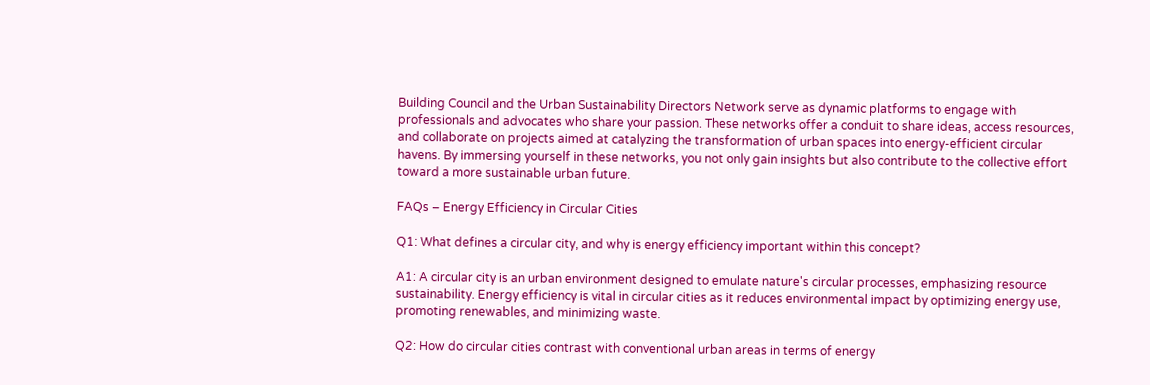Building Council and the Urban Sustainability Directors Network serve as dynamic platforms to engage with professionals and advocates who share your passion. These networks offer a conduit to share ideas, access resources, and collaborate on projects aimed at catalyzing the transformation of urban spaces into energy-efficient circular havens. By immersing yourself in these networks, you not only gain insights but also contribute to the collective effort toward a more sustainable urban future.

FAQs – Energy Efficiency in Circular Cities

Q1: What defines a circular city, and why is energy efficiency important within this concept?

A1: A circular city is an urban environment designed to emulate nature's circular processes, emphasizing resource sustainability. Energy efficiency is vital in circular cities as it reduces environmental impact by optimizing energy use, promoting renewables, and minimizing waste.

Q2: How do circular cities contrast with conventional urban areas in terms of energy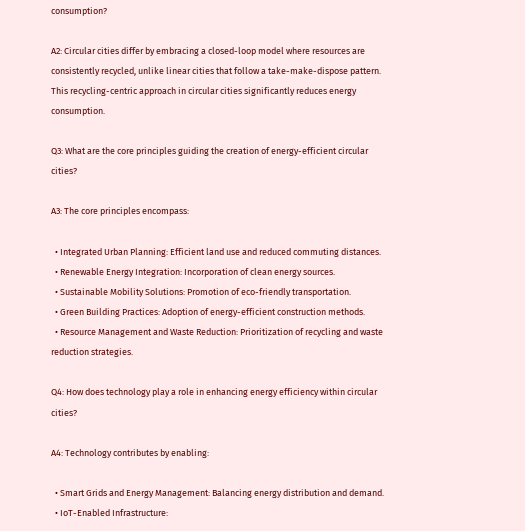consumption?

A2: Circular cities differ by embracing a closed-loop model where resources are consistently recycled, unlike linear cities that follow a take-make-dispose pattern. This recycling-centric approach in circular cities significantly reduces energy consumption.

Q3: What are the core principles guiding the creation of energy-efficient circular cities?

A3: The core principles encompass:

  • Integrated Urban Planning: Efficient land use and reduced commuting distances.
  • Renewable Energy Integration: Incorporation of clean energy sources.
  • Sustainable Mobility Solutions: Promotion of eco-friendly transportation.
  • Green Building Practices: Adoption of energy-efficient construction methods.
  • Resource Management and Waste Reduction: Prioritization of recycling and waste reduction strategies.

Q4: How does technology play a role in enhancing energy efficiency within circular cities?

A4: Technology contributes by enabling:

  • Smart Grids and Energy Management: Balancing energy distribution and demand.
  • IoT-Enabled Infrastructure: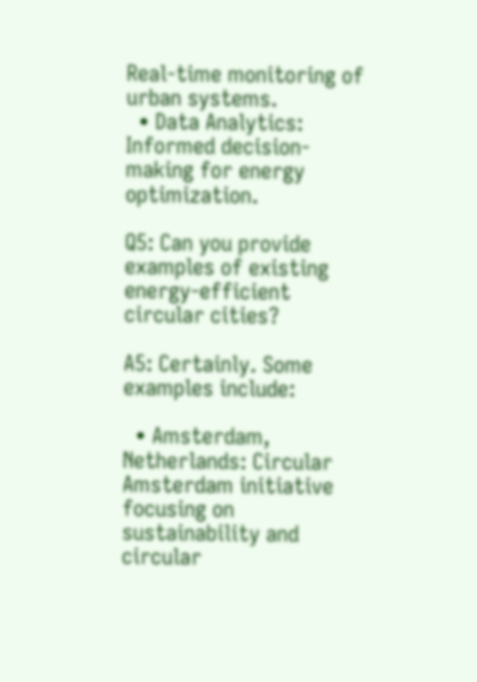Real-time monitoring of urban systems.
  • Data Analytics: Informed decision-making for energy optimization.

Q5: Can you provide examples of existing energy-efficient circular cities?

A5: Certainly. Some examples include:

  • Amsterdam, Netherlands: Circular Amsterdam initiative focusing on sustainability and circular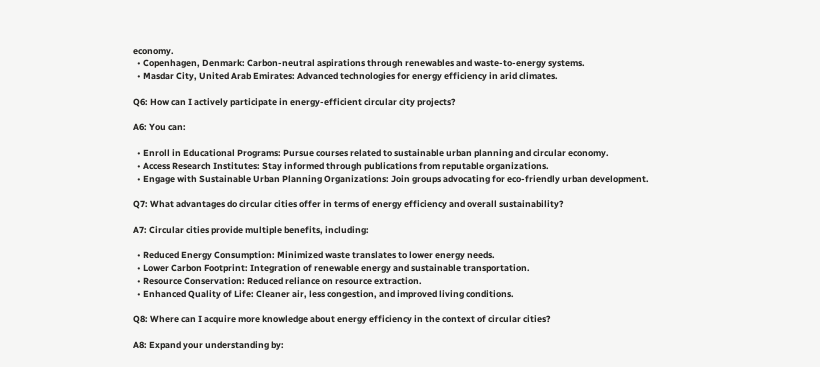economy.
  • Copenhagen, Denmark: Carbon-neutral aspirations through renewables and waste-to-energy systems.
  • Masdar City, United Arab Emirates: Advanced technologies for energy efficiency in arid climates.

Q6: How can I actively participate in energy-efficient circular city projects?

A6: You can:

  • Enroll in Educational Programs: Pursue courses related to sustainable urban planning and circular economy.
  • Access Research Institutes: Stay informed through publications from reputable organizations.
  • Engage with Sustainable Urban Planning Organizations: Join groups advocating for eco-friendly urban development.

Q7: What advantages do circular cities offer in terms of energy efficiency and overall sustainability?

A7: Circular cities provide multiple benefits, including:

  • Reduced Energy Consumption: Minimized waste translates to lower energy needs.
  • Lower Carbon Footprint: Integration of renewable energy and sustainable transportation.
  • Resource Conservation: Reduced reliance on resource extraction.
  • Enhanced Quality of Life: Cleaner air, less congestion, and improved living conditions.

Q8: Where can I acquire more knowledge about energy efficiency in the context of circular cities?

A8: Expand your understanding by: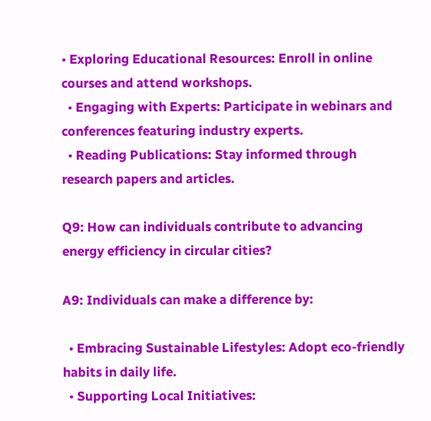• Exploring Educational Resources: Enroll in online courses and attend workshops.
  • Engaging with Experts: Participate in webinars and conferences featuring industry experts.
  • Reading Publications: Stay informed through research papers and articles.

Q9: How can individuals contribute to advancing energy efficiency in circular cities?

A9: Individuals can make a difference by:

  • Embracing Sustainable Lifestyles: Adopt eco-friendly habits in daily life.
  • Supporting Local Initiatives: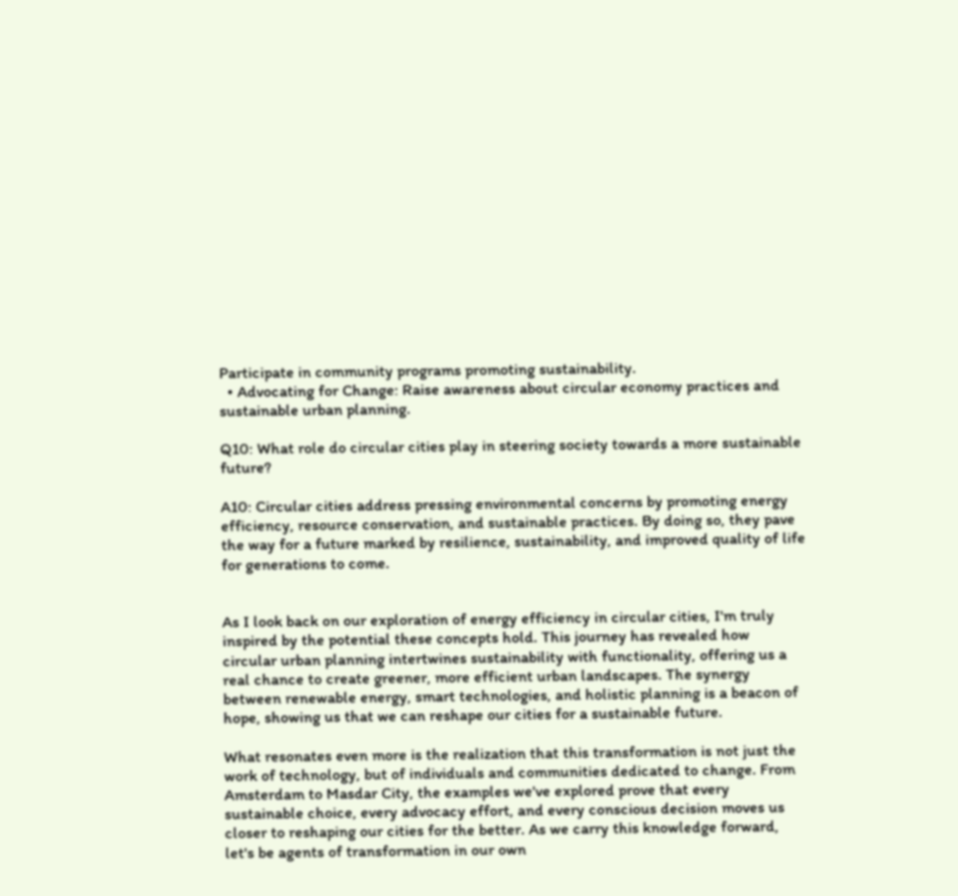Participate in community programs promoting sustainability.
  • Advocating for Change: Raise awareness about circular economy practices and sustainable urban planning.

Q10: What role do circular cities play in steering society towards a more sustainable future?

A10: Circular cities address pressing environmental concerns by promoting energy efficiency, resource conservation, and sustainable practices. By doing so, they pave the way for a future marked by resilience, sustainability, and improved quality of life for generations to come.


As I look back on our exploration of energy efficiency in circular cities, I'm truly inspired by the potential these concepts hold. This journey has revealed how circular urban planning intertwines sustainability with functionality, offering us a real chance to create greener, more efficient urban landscapes. The synergy between renewable energy, smart technologies, and holistic planning is a beacon of hope, showing us that we can reshape our cities for a sustainable future.

What resonates even more is the realization that this transformation is not just the work of technology, but of individuals and communities dedicated to change. From Amsterdam to Masdar City, the examples we've explored prove that every sustainable choice, every advocacy effort, and every conscious decision moves us closer to reshaping our cities for the better. As we carry this knowledge forward, let's be agents of transformation in our own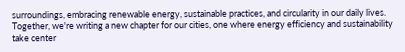surroundings, embracing renewable energy, sustainable practices, and circularity in our daily lives. Together, we're writing a new chapter for our cities, one where energy efficiency and sustainability take center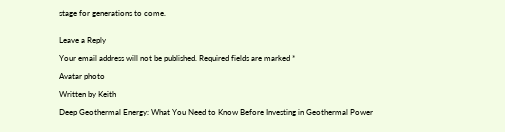stage for generations to come.


Leave a Reply

Your email address will not be published. Required fields are marked *

Avatar photo

Written by Keith

Deep Geothermal Energy: What You Need to Know Before Investing in Geothermal Power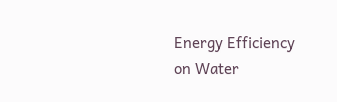Energy Efficiency on Water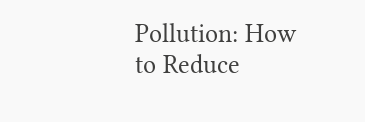Pollution: How to Reduce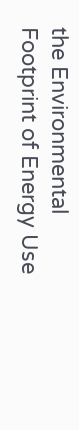the Environmental Footprint of Energy Use